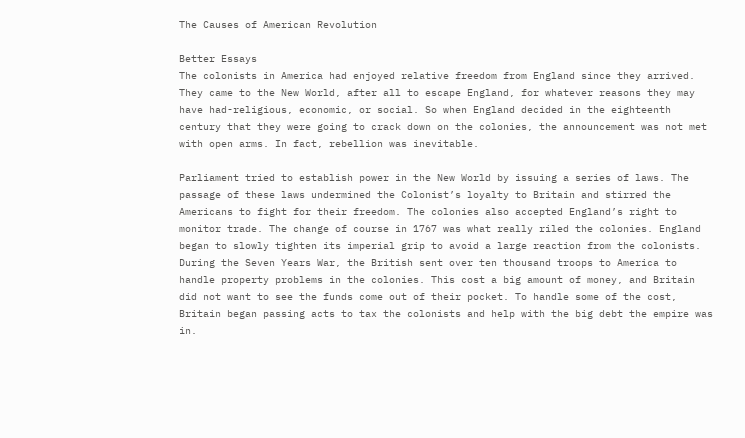The Causes of American Revolution

Better Essays
The colonists in America had enjoyed relative freedom from England since they arrived. They came to the New World, after all to escape England, for whatever reasons they may have had-religious, economic, or social. So when England decided in the eighteenth century that they were going to crack down on the colonies, the announcement was not met with open arms. In fact, rebellion was inevitable.

Parliament tried to establish power in the New World by issuing a series of laws. The passage of these laws undermined the Colonist’s loyalty to Britain and stirred the Americans to fight for their freedom. The colonies also accepted England’s right to monitor trade. The change of course in 1767 was what really riled the colonies. England began to slowly tighten its imperial grip to avoid a large reaction from the colonists. During the Seven Years War, the British sent over ten thousand troops to America to handle property problems in the colonies. This cost a big amount of money, and Britain did not want to see the funds come out of their pocket. To handle some of the cost, Britain began passing acts to tax the colonists and help with the big debt the empire was in.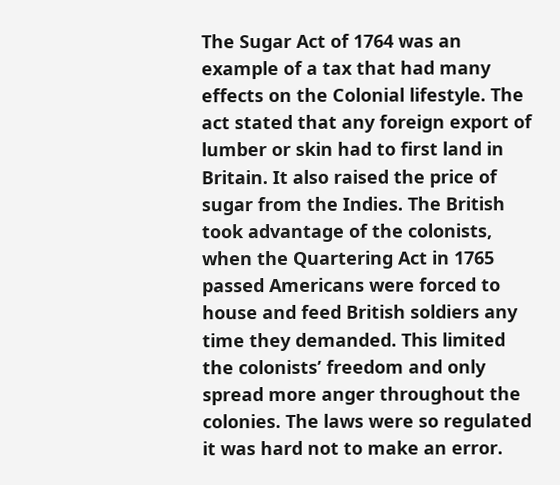The Sugar Act of 1764 was an example of a tax that had many effects on the Colonial lifestyle. The act stated that any foreign export of lumber or skin had to first land in Britain. It also raised the price of sugar from the Indies. The British took advantage of the colonists, when the Quartering Act in 1765 passed Americans were forced to house and feed British soldiers any time they demanded. This limited the colonists’ freedom and only spread more anger throughout the colonies. The laws were so regulated it was hard not to make an error.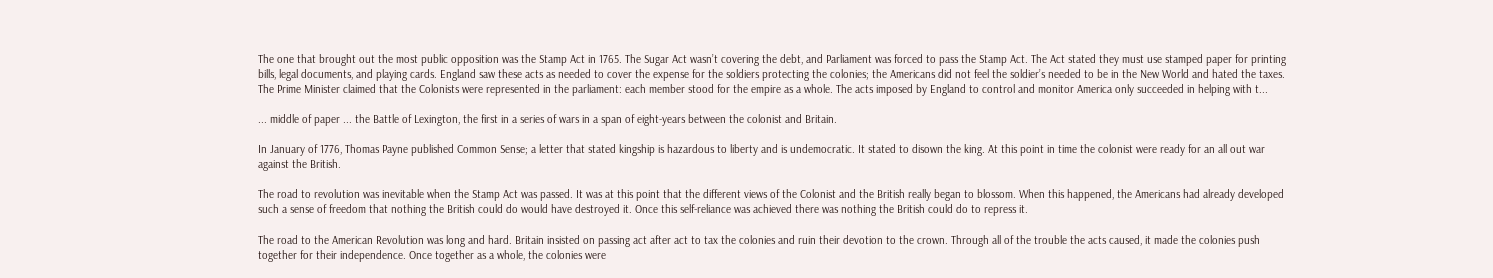The one that brought out the most public opposition was the Stamp Act in 1765. The Sugar Act wasn’t covering the debt, and Parliament was forced to pass the Stamp Act. The Act stated they must use stamped paper for printing bills, legal documents, and playing cards. England saw these acts as needed to cover the expense for the soldiers protecting the colonies; the Americans did not feel the soldier’s needed to be in the New World and hated the taxes. The Prime Minister claimed that the Colonists were represented in the parliament: each member stood for the empire as a whole. The acts imposed by England to control and monitor America only succeeded in helping with t...

... middle of paper ... the Battle of Lexington, the first in a series of wars in a span of eight-years between the colonist and Britain.

In January of 1776, Thomas Payne published Common Sense; a letter that stated kingship is hazardous to liberty and is undemocratic. It stated to disown the king. At this point in time the colonist were ready for an all out war against the British.

The road to revolution was inevitable when the Stamp Act was passed. It was at this point that the different views of the Colonist and the British really began to blossom. When this happened, the Americans had already developed such a sense of freedom that nothing the British could do would have destroyed it. Once this self-reliance was achieved there was nothing the British could do to repress it.

The road to the American Revolution was long and hard. Britain insisted on passing act after act to tax the colonies and ruin their devotion to the crown. Through all of the trouble the acts caused, it made the colonies push together for their independence. Once together as a whole, the colonies were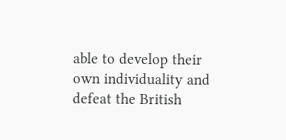able to develop their own individuality and defeat the British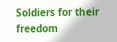Soldiers for their freedom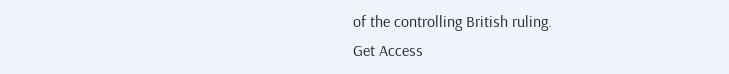of the controlling British ruling.
Get Access